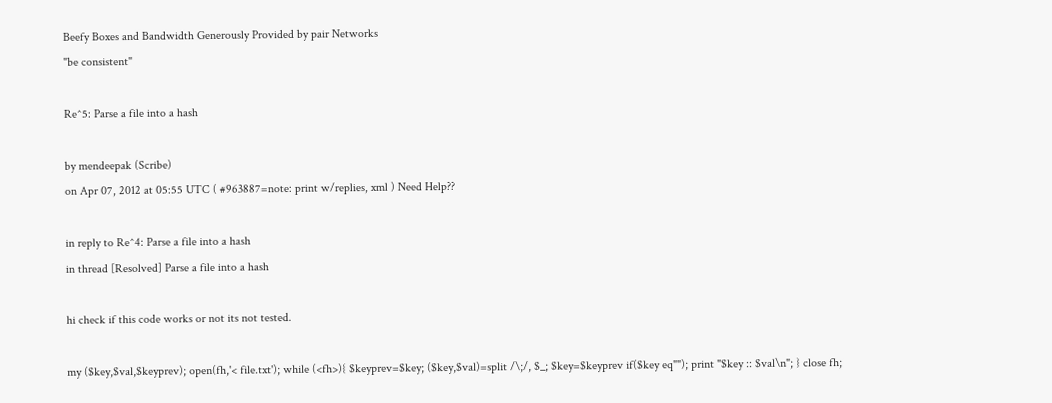Beefy Boxes and Bandwidth Generously Provided by pair Networks
"be consistent"

Re^5: Parse a file into a hash

by mendeepak (Scribe)
on Apr 07, 2012 at 05:55 UTC ( #963887=note: print w/replies, xml ) Need Help??

in reply to Re^4: Parse a file into a hash
in thread [Resolved] Parse a file into a hash

hi check if this code works or not its not tested.

my ($key,$val,$keyprev); open(fh,'< file.txt'); while (<fh>){ $keyprev=$key; ($key,$val)=split /\;/, $_; $key=$keyprev if($key eq""); print "$key :: $val\n"; } close fh;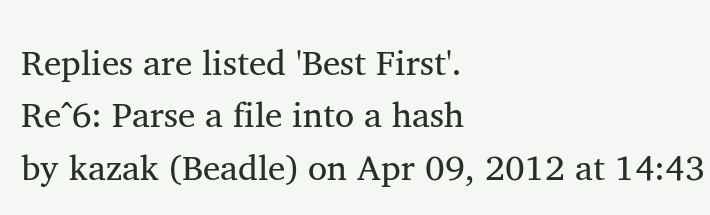Replies are listed 'Best First'.
Re^6: Parse a file into a hash
by kazak (Beadle) on Apr 09, 2012 at 14:43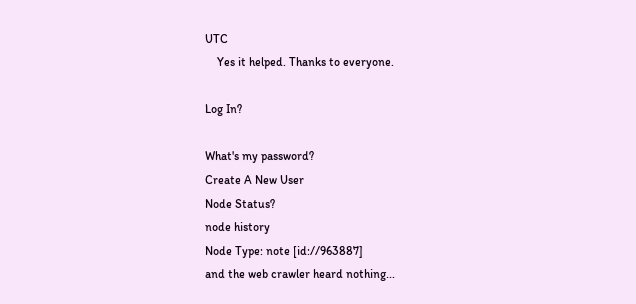UTC
    Yes it helped. Thanks to everyone.

Log In?

What's my password?
Create A New User
Node Status?
node history
Node Type: note [id://963887]
and the web crawler heard nothing...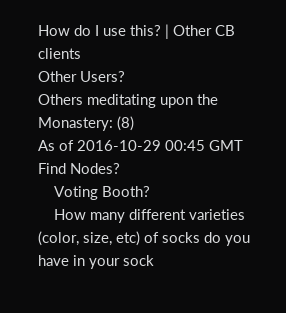How do I use this? | Other CB clients
Other Users?
Others meditating upon the Monastery: (8)
As of 2016-10-29 00:45 GMT
Find Nodes?
    Voting Booth?
    How many different varieties (color, size, etc) of socks do you have in your sock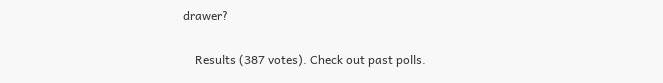drawer?

    Results (387 votes). Check out past polls.